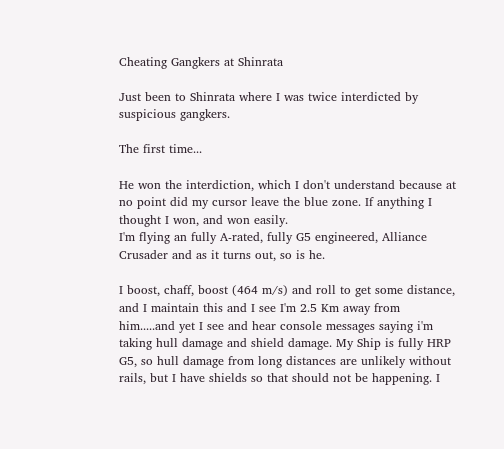Cheating Gangkers at Shinrata

Just been to Shinrata where I was twice interdicted by suspicious gangkers.

The first time...

He won the interdiction, which I don't understand because at no point did my cursor leave the blue zone. If anything I thought I won, and won easily.
I'm flying an fully A-rated, fully G5 engineered, Alliance Crusader and as it turns out, so is he.

I boost, chaff, boost (464 m/s) and roll to get some distance, and I maintain this and I see I'm 2.5 Km away from him.....and yet I see and hear console messages saying i'm taking hull damage and shield damage. My Ship is fully HRP G5, so hull damage from long distances are unlikely without rails, but I have shields so that should not be happening. I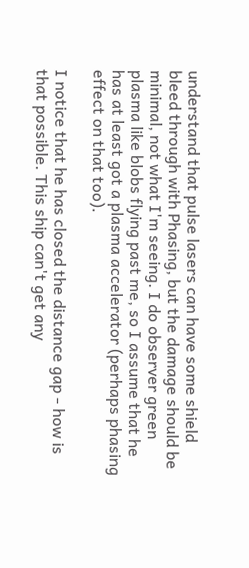understand that pulse lasers can have some shield bleed through with Phasing, but the damage should be minimal, not what I'm seeing. I do observer green plasma like blobs flying past me, so I assume that he has at least got a plasma accelerator (perhaps phasing effect on that too).

I notice that he has closed the distance gap - how is that possible. This ship can't get any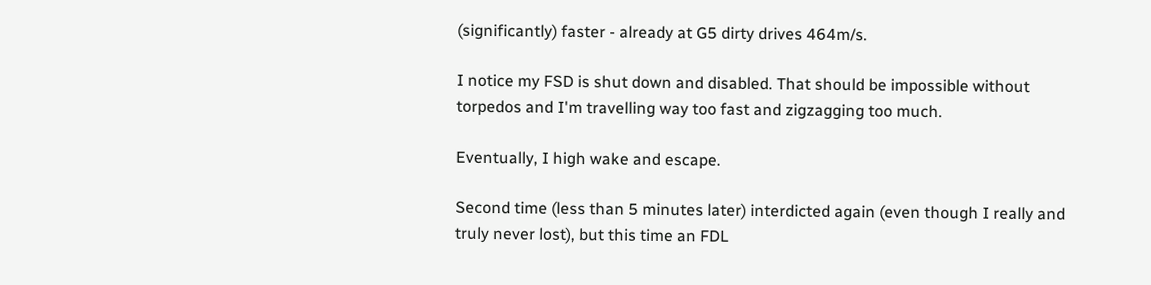(significantly) faster - already at G5 dirty drives 464m/s.

I notice my FSD is shut down and disabled. That should be impossible without torpedos and I'm travelling way too fast and zigzagging too much.

Eventually, I high wake and escape.

Second time (less than 5 minutes later) interdicted again (even though I really and truly never lost), but this time an FDL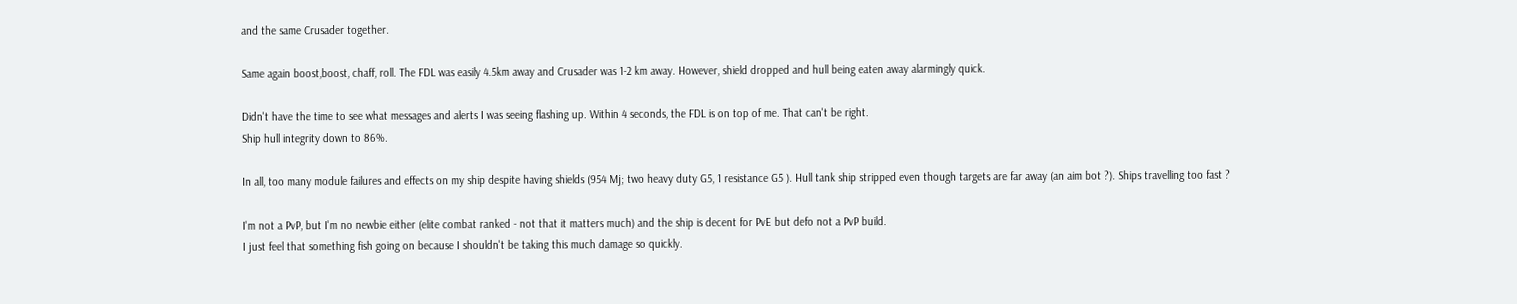and the same Crusader together.

Same again boost,boost, chaff, roll. The FDL was easily 4.5km away and Crusader was 1-2 km away. However, shield dropped and hull being eaten away alarmingly quick.

Didn't have the time to see what messages and alerts I was seeing flashing up. Within 4 seconds, the FDL is on top of me. That can't be right.
Ship hull integrity down to 86%.

In all, too many module failures and effects on my ship despite having shields (954 Mj; two heavy duty G5, 1 resistance G5 ). Hull tank ship stripped even though targets are far away (an aim bot ?). Ships travelling too fast ?

I'm not a PvP, but I'm no newbie either (elite combat ranked - not that it matters much) and the ship is decent for PvE but defo not a PvP build.
I just feel that something fish going on because I shouldn't be taking this much damage so quickly.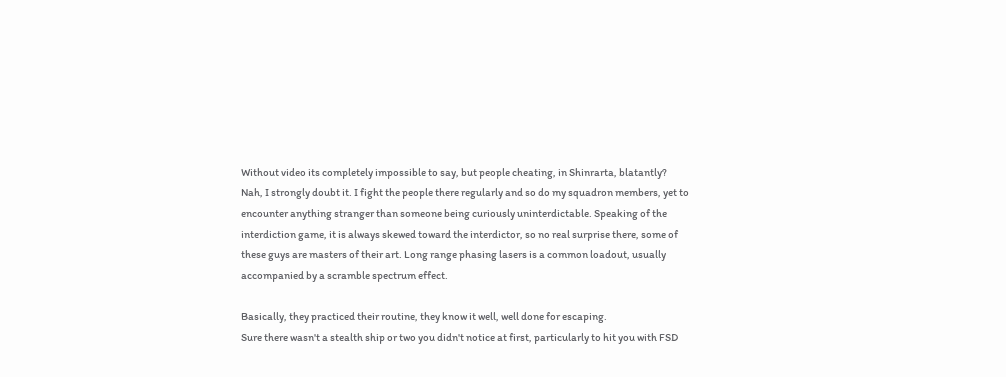Without video its completely impossible to say, but people cheating, in Shinrarta, blatantly? Nah, I strongly doubt it. I fight the people there regularly and so do my squadron members, yet to encounter anything stranger than someone being curiously uninterdictable. Speaking of the interdiction game, it is always skewed toward the interdictor, so no real surprise there, some of these guys are masters of their art. Long range phasing lasers is a common loadout, usually accompanied by a scramble spectrum effect.

Basically, they practiced their routine, they know it well, well done for escaping.
Sure there wasn't a stealth ship or two you didn't notice at first, particularly to hit you with FSD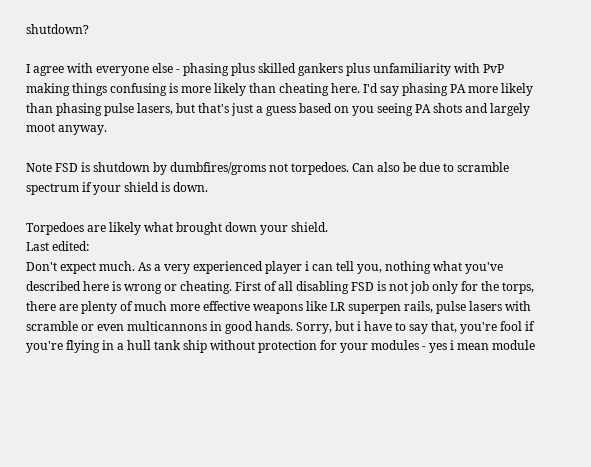shutdown?

I agree with everyone else - phasing plus skilled gankers plus unfamiliarity with PvP making things confusing is more likely than cheating here. I'd say phasing PA more likely than phasing pulse lasers, but that's just a guess based on you seeing PA shots and largely moot anyway.

Note FSD is shutdown by dumbfires/groms not torpedoes. Can also be due to scramble spectrum if your shield is down.

Torpedoes are likely what brought down your shield.
Last edited:
Don't expect much. As a very experienced player i can tell you, nothing what you've described here is wrong or cheating. First of all disabling FSD is not job only for the torps, there are plenty of much more effective weapons like LR superpen rails, pulse lasers with scramble or even multicannons in good hands. Sorry, but i have to say that, you're fool if you're flying in a hull tank ship without protection for your modules - yes i mean module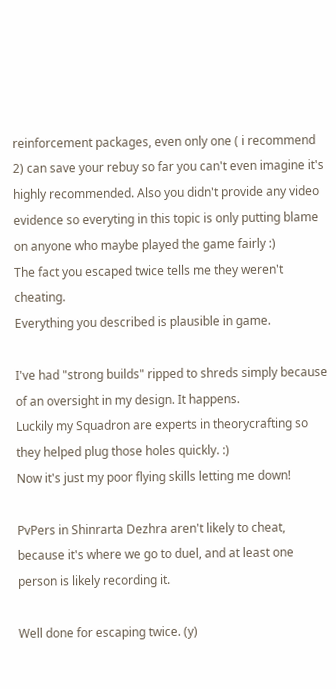reinforcement packages, even only one ( i recommend 2) can save your rebuy so far you can't even imagine it's highly recommended. Also you didn't provide any video evidence so everyting in this topic is only putting blame on anyone who maybe played the game fairly :)
The fact you escaped twice tells me they weren't cheating.
Everything you described is plausible in game.

I've had "strong builds" ripped to shreds simply because of an oversight in my design. It happens.
Luckily my Squadron are experts in theorycrafting so they helped plug those holes quickly. :)
Now it's just my poor flying skills letting me down!

PvPers in Shinrarta Dezhra aren't likely to cheat, because it's where we go to duel, and at least one person is likely recording it.

Well done for escaping twice. (y)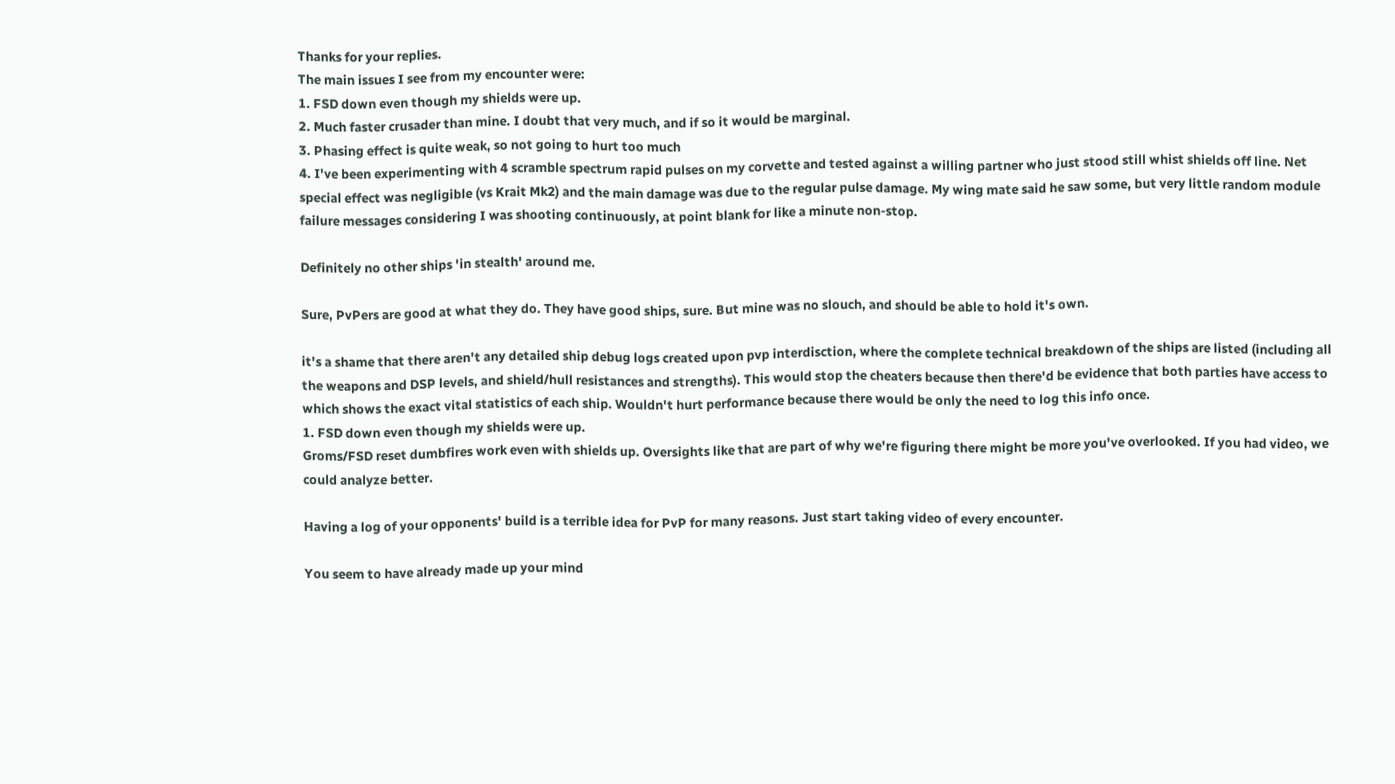Thanks for your replies.
The main issues I see from my encounter were:
1. FSD down even though my shields were up.
2. Much faster crusader than mine. I doubt that very much, and if so it would be marginal.
3. Phasing effect is quite weak, so not going to hurt too much
4. I've been experimenting with 4 scramble spectrum rapid pulses on my corvette and tested against a willing partner who just stood still whist shields off line. Net special effect was negligible (vs Krait Mk2) and the main damage was due to the regular pulse damage. My wing mate said he saw some, but very little random module failure messages considering I was shooting continuously, at point blank for like a minute non-stop.

Definitely no other ships 'in stealth' around me.

Sure, PvPers are good at what they do. They have good ships, sure. But mine was no slouch, and should be able to hold it's own.

it's a shame that there aren't any detailed ship debug logs created upon pvp interdisction, where the complete technical breakdown of the ships are listed (including all the weapons and DSP levels, and shield/hull resistances and strengths). This would stop the cheaters because then there'd be evidence that both parties have access to which shows the exact vital statistics of each ship. Wouldn't hurt performance because there would be only the need to log this info once.
1. FSD down even though my shields were up.
Groms/FSD reset dumbfires work even with shields up. Oversights like that are part of why we're figuring there might be more you've overlooked. If you had video, we could analyze better.

Having a log of your opponents' build is a terrible idea for PvP for many reasons. Just start taking video of every encounter.

You seem to have already made up your mind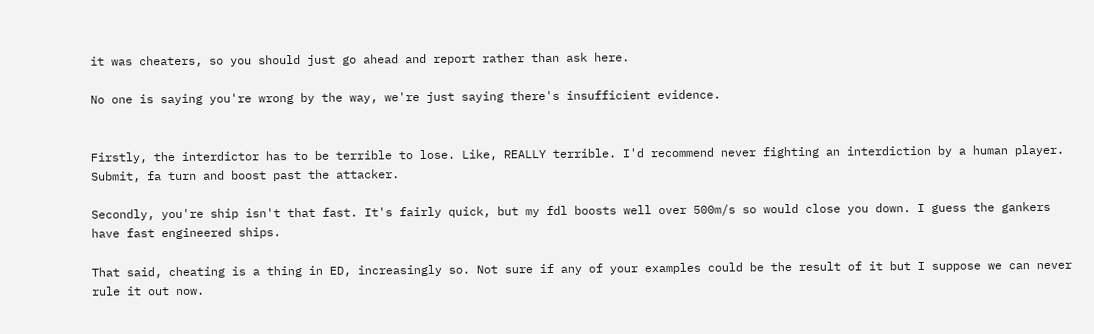it was cheaters, so you should just go ahead and report rather than ask here.

No one is saying you're wrong by the way, we're just saying there's insufficient evidence.


Firstly, the interdictor has to be terrible to lose. Like, REALLY terrible. I'd recommend never fighting an interdiction by a human player. Submit, fa turn and boost past the attacker.

Secondly, you're ship isn't that fast. It's fairly quick, but my fdl boosts well over 500m/s so would close you down. I guess the gankers have fast engineered ships.

That said, cheating is a thing in ED, increasingly so. Not sure if any of your examples could be the result of it but I suppose we can never rule it out now.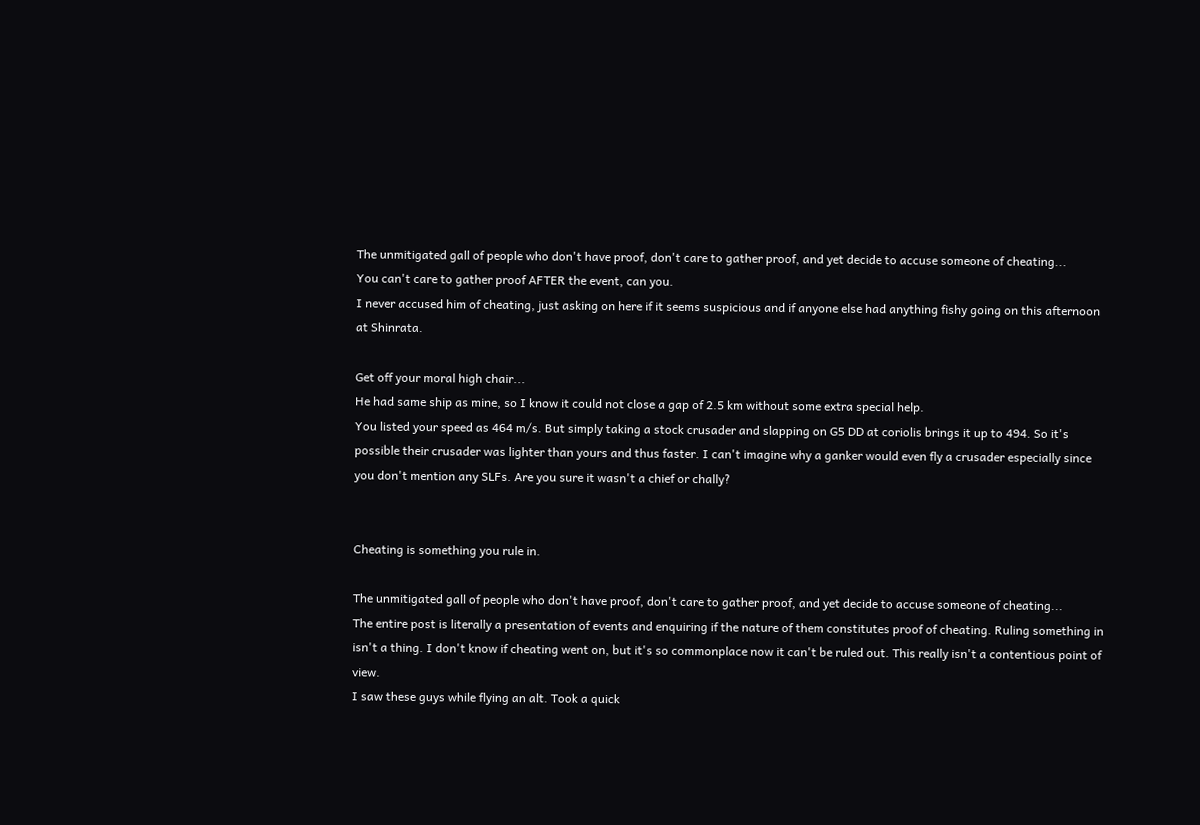The unmitigated gall of people who don't have proof, don't care to gather proof, and yet decide to accuse someone of cheating...
You can't care to gather proof AFTER the event, can you.
I never accused him of cheating, just asking on here if it seems suspicious and if anyone else had anything fishy going on this afternoon at Shinrata.

Get off your moral high chair...
He had same ship as mine, so I know it could not close a gap of 2.5 km without some extra special help.
You listed your speed as 464 m/s. But simply taking a stock crusader and slapping on G5 DD at coriolis brings it up to 494. So it's possible their crusader was lighter than yours and thus faster. I can't imagine why a ganker would even fly a crusader especially since you don't mention any SLFs. Are you sure it wasn't a chief or chally?


Cheating is something you rule in.

The unmitigated gall of people who don't have proof, don't care to gather proof, and yet decide to accuse someone of cheating...
The entire post is literally a presentation of events and enquiring if the nature of them constitutes proof of cheating. Ruling something in isn't a thing. I don't know if cheating went on, but it's so commonplace now it can't be ruled out. This really isn't a contentious point of view.
I saw these guys while flying an alt. Took a quick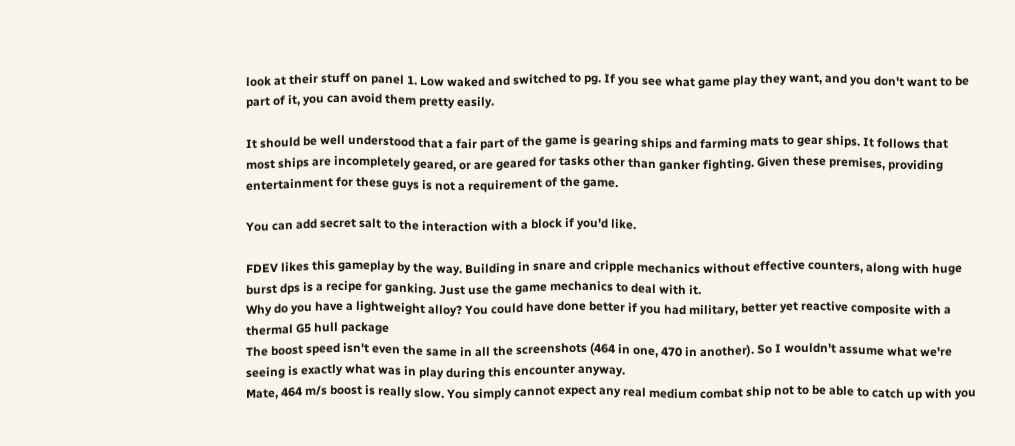look at their stuff on panel 1. Low waked and switched to pg. If you see what game play they want, and you don't want to be part of it, you can avoid them pretty easily.

It should be well understood that a fair part of the game is gearing ships and farming mats to gear ships. It follows that most ships are incompletely geared, or are geared for tasks other than ganker fighting. Given these premises, providing entertainment for these guys is not a requirement of the game.

You can add secret salt to the interaction with a block if you'd like.

FDEV likes this gameplay by the way. Building in snare and cripple mechanics without effective counters, along with huge burst dps is a recipe for ganking. Just use the game mechanics to deal with it.
Why do you have a lightweight alloy? You could have done better if you had military, better yet reactive composite with a thermal G5 hull package
The boost speed isn't even the same in all the screenshots (464 in one, 470 in another). So I wouldn't assume what we're seeing is exactly what was in play during this encounter anyway.
Mate, 464 m/s boost is really slow. You simply cannot expect any real medium combat ship not to be able to catch up with you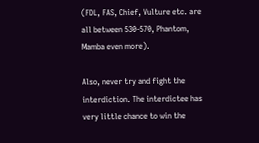(FDL, FAS, Chief, Vulture etc. are all between 530-570, Phantom, Mamba even more).

Also, never try and fight the interdiction. The interdictee has very little chance to win the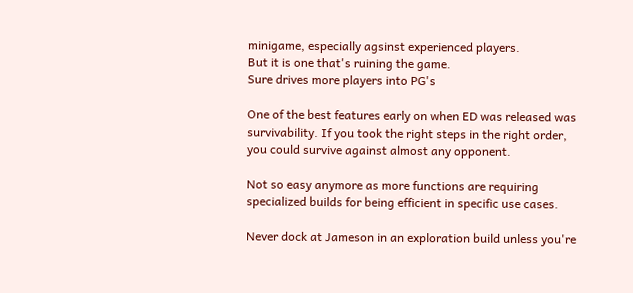minigame, especially agsinst experienced players.
But it is one that's ruining the game.
Sure drives more players into PG's

One of the best features early on when ED was released was survivability. If you took the right steps in the right order, you could survive against almost any opponent.

Not so easy anymore as more functions are requiring specialized builds for being efficient in specific use cases.

Never dock at Jameson in an exploration build unless you're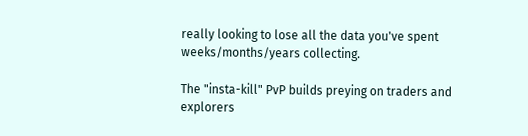really looking to lose all the data you've spent weeks/months/years collecting.

The "insta-kill" PvP builds preying on traders and explorers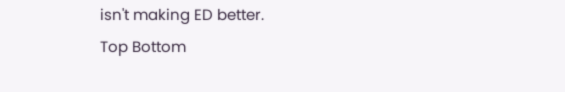isn't making ED better.
Top Bottom